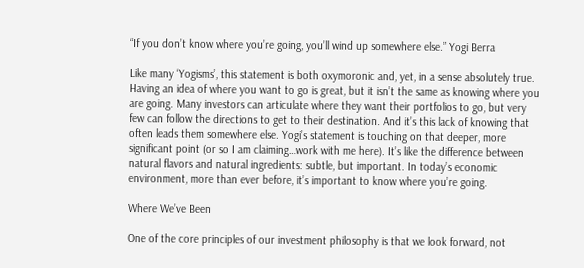“If you don’t know where you’re going, you’ll wind up somewhere else.” Yogi Berra

Like many ‘Yogisms’, this statement is both oxymoronic and, yet, in a sense absolutely true. Having an idea of where you want to go is great, but it isn’t the same as knowing where you are going. Many investors can articulate where they want their portfolios to go, but very few can follow the directions to get to their destination. And it’s this lack of knowing that often leads them somewhere else. Yogi’s statement is touching on that deeper, more significant point (or so I am claiming…work with me here). It’s like the difference between natural flavors and natural ingredients: subtle, but important. In today’s economic environment, more than ever before, it’s important to know where you’re going.

Where We’ve Been

One of the core principles of our investment philosophy is that we look forward, not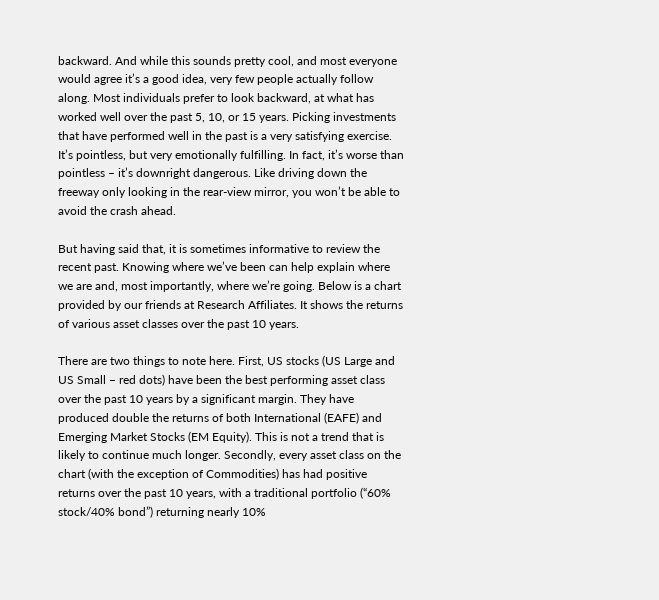backward. And while this sounds pretty cool, and most everyone would agree it’s a good idea, very few people actually follow along. Most individuals prefer to look backward, at what has worked well over the past 5, 10, or 15 years. Picking investments that have performed well in the past is a very satisfying exercise. It’s pointless, but very emotionally fulfilling. In fact, it’s worse than pointless – it’s downright dangerous. Like driving down the freeway only looking in the rear-view mirror, you won’t be able to avoid the crash ahead.

But having said that, it is sometimes informative to review the recent past. Knowing where we’ve been can help explain where we are and, most importantly, where we’re going. Below is a chart provided by our friends at Research Affiliates. It shows the returns of various asset classes over the past 10 years.

There are two things to note here. First, US stocks (US Large and US Small – red dots) have been the best performing asset class over the past 10 years by a significant margin. They have produced double the returns of both International (EAFE) and Emerging Market Stocks (EM Equity). This is not a trend that is likely to continue much longer. Secondly, every asset class on the chart (with the exception of Commodities) has had positive returns over the past 10 years, with a traditional portfolio (“60% stock/40% bond”) returning nearly 10%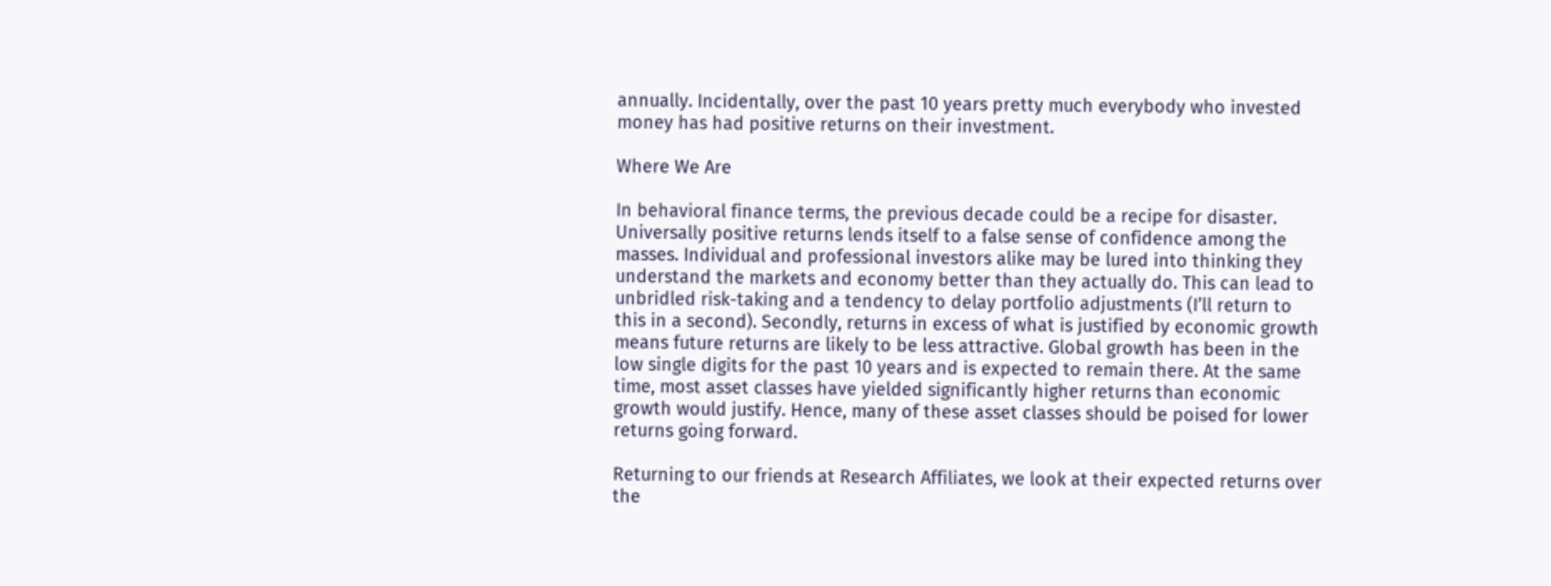annually. Incidentally, over the past 10 years pretty much everybody who invested money has had positive returns on their investment.

Where We Are

In behavioral finance terms, the previous decade could be a recipe for disaster. Universally positive returns lends itself to a false sense of confidence among the masses. Individual and professional investors alike may be lured into thinking they understand the markets and economy better than they actually do. This can lead to unbridled risk-taking and a tendency to delay portfolio adjustments (I’ll return to this in a second). Secondly, returns in excess of what is justified by economic growth means future returns are likely to be less attractive. Global growth has been in the low single digits for the past 10 years and is expected to remain there. At the same time, most asset classes have yielded significantly higher returns than economic growth would justify. Hence, many of these asset classes should be poised for lower returns going forward.

Returning to our friends at Research Affiliates, we look at their expected returns over the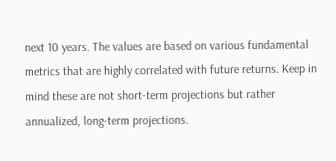next 10 years. The values are based on various fundamental metrics that are highly correlated with future returns. Keep in mind these are not short-term projections but rather annualized, long-term projections.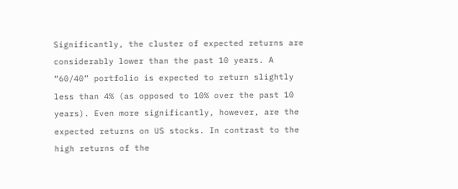Significantly, the cluster of expected returns are considerably lower than the past 10 years. A “60/40” portfolio is expected to return slightly less than 4% (as opposed to 10% over the past 10 years). Even more significantly, however, are the expected returns on US stocks. In contrast to the high returns of the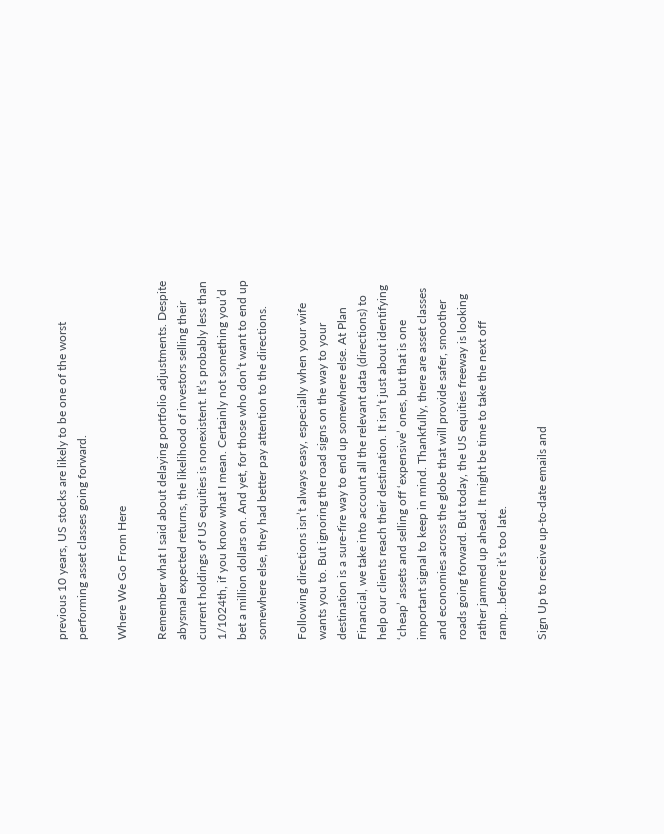previous 10 years, US stocks are likely to be one of the worst performing asset classes going forward.

Where We Go From Here

Remember what I said about delaying portfolio adjustments. Despite abysmal expected returns, the likelihood of investors selling their current holdings of US equities is nonexistent. It’s probably less than 1/1024th, if you know what I mean. Certainly not something you’d bet a million dollars on. And yet, for those who don’t want to end up somewhere else, they had better pay attention to the directions.

Following directions isn’t always easy, especially when your wife wants you to. But ignoring the road signs on the way to your destination is a sure-fire way to end up somewhere else. At Plan Financial, we take into account all the relevant data (directions) to help our clients reach their destination. It isn’t just about identifying ‘cheap’ assets and selling off ‘expensive’ ones, but that is one important signal to keep in mind. Thankfully, there are asset classes and economies across the globe that will provide safer, smoother roads going forward. But today, the US equities freeway is looking rather jammed up ahead. It might be time to take the next off ramp…before it’s too late.

Sign Up to receive up-to-date emails and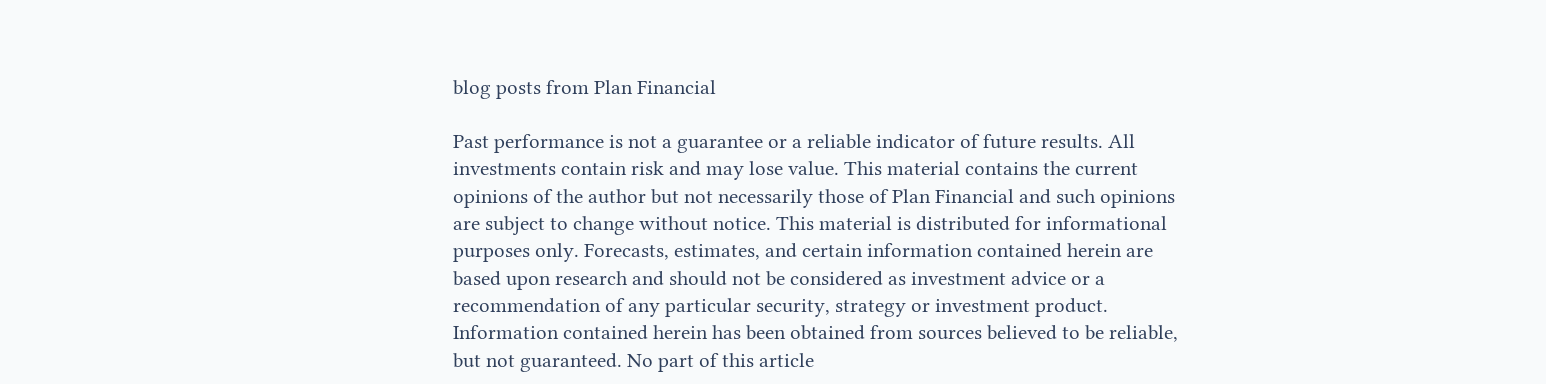blog posts from Plan Financial

Past performance is not a guarantee or a reliable indicator of future results. All investments contain risk and may lose value. This material contains the current opinions of the author but not necessarily those of Plan Financial and such opinions are subject to change without notice. This material is distributed for informational purposes only. Forecasts, estimates, and certain information contained herein are based upon research and should not be considered as investment advice or a recommendation of any particular security, strategy or investment product. Information contained herein has been obtained from sources believed to be reliable, but not guaranteed. No part of this article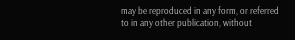may be reproduced in any form, or referred to in any other publication, without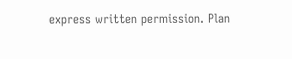express written permission. Plan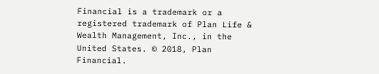Financial is a trademark or a registered trademark of Plan Life & Wealth Management, Inc., in the United States. © 2018, Plan Financial.